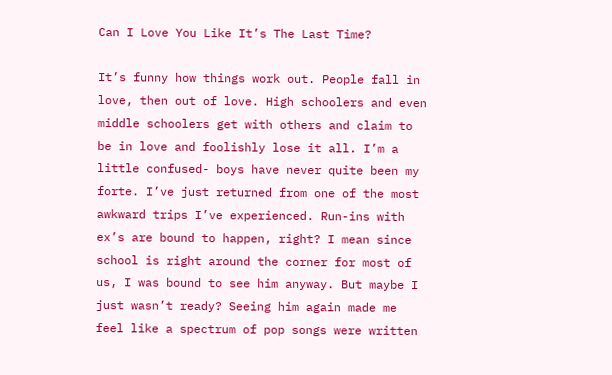Can I Love You Like It’s The Last Time?

It’s funny how things work out. People fall in love, then out of love. High schoolers and even middle schoolers get with others and claim to be in love and foolishly lose it all. I’m a little confused- boys have never quite been my forte. I’ve just returned from one of the most awkward trips I’ve experienced. Run-ins with ex’s are bound to happen, right? I mean since school is right around the corner for most of us, I was bound to see him anyway. But maybe I just wasn’t ready? Seeing him again made me feel like a spectrum of pop songs were written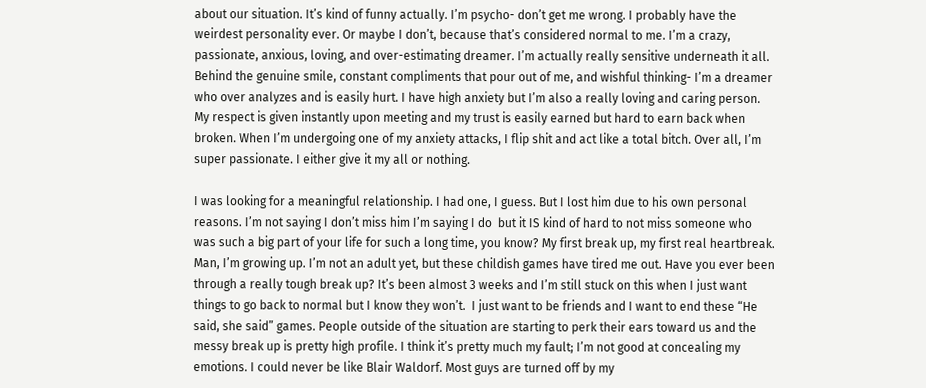about our situation. It’s kind of funny actually. I’m psycho- don’t get me wrong. I probably have the weirdest personality ever. Or maybe I don’t, because that’s considered normal to me. I’m a crazy, passionate, anxious, loving, and over-estimating dreamer. I’m actually really sensitive underneath it all. Behind the genuine smile, constant compliments that pour out of me, and wishful thinking- I’m a dreamer who over analyzes and is easily hurt. I have high anxiety but I’m also a really loving and caring person. My respect is given instantly upon meeting and my trust is easily earned but hard to earn back when broken. When I’m undergoing one of my anxiety attacks, I flip shit and act like a total bitch. Over all, I’m super passionate. I either give it my all or nothing.

I was looking for a meaningful relationship. I had one, I guess. But I lost him due to his own personal reasons. I’m not saying I don’t miss him I’m saying I do  but it IS kind of hard to not miss someone who was such a big part of your life for such a long time, you know? My first break up, my first real heartbreak. Man, I’m growing up. I’m not an adult yet, but these childish games have tired me out. Have you ever been through a really tough break up? It’s been almost 3 weeks and I’m still stuck on this when I just want things to go back to normal but I know they won’t.  I just want to be friends and I want to end these “He said, she said” games. People outside of the situation are starting to perk their ears toward us and the messy break up is pretty high profile. I think it’s pretty much my fault; I’m not good at concealing my emotions. I could never be like Blair Waldorf. Most guys are turned off by my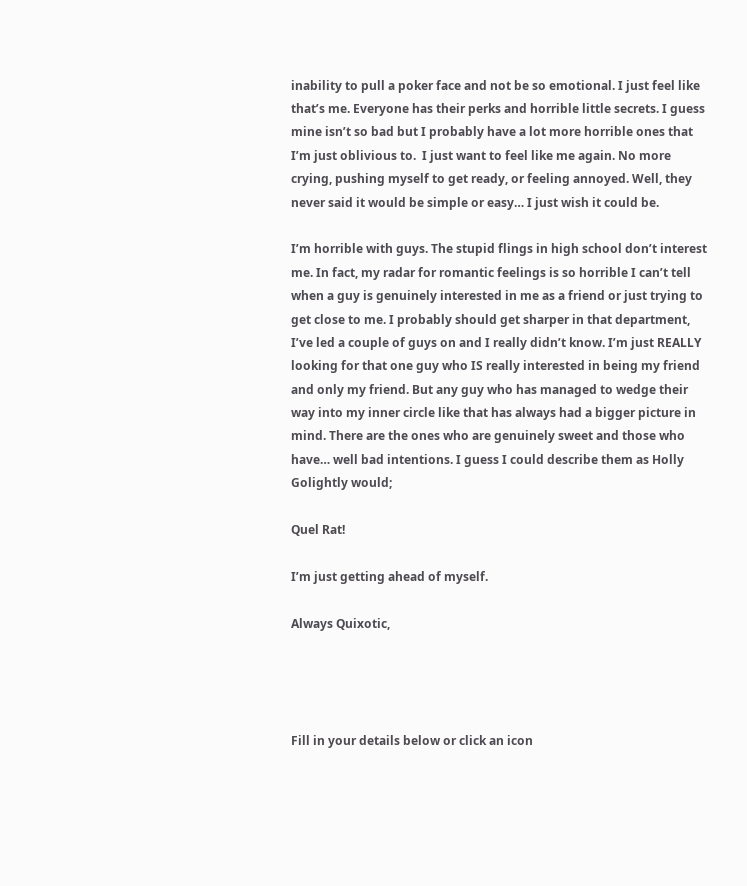inability to pull a poker face and not be so emotional. I just feel like that’s me. Everyone has their perks and horrible little secrets. I guess mine isn’t so bad but I probably have a lot more horrible ones that I’m just oblivious to.  I just want to feel like me again. No more crying, pushing myself to get ready, or feeling annoyed. Well, they never said it would be simple or easy… I just wish it could be.

I’m horrible with guys. The stupid flings in high school don’t interest me. In fact, my radar for romantic feelings is so horrible I can’t tell when a guy is genuinely interested in me as a friend or just trying to get close to me. I probably should get sharper in that department, I’ve led a couple of guys on and I really didn’t know. I’m just REALLY looking for that one guy who IS really interested in being my friend and only my friend. But any guy who has managed to wedge their way into my inner circle like that has always had a bigger picture in mind. There are the ones who are genuinely sweet and those who have… well bad intentions. I guess I could describe them as Holly Golightly would;

Quel Rat!

I’m just getting ahead of myself.

Always Quixotic,




Fill in your details below or click an icon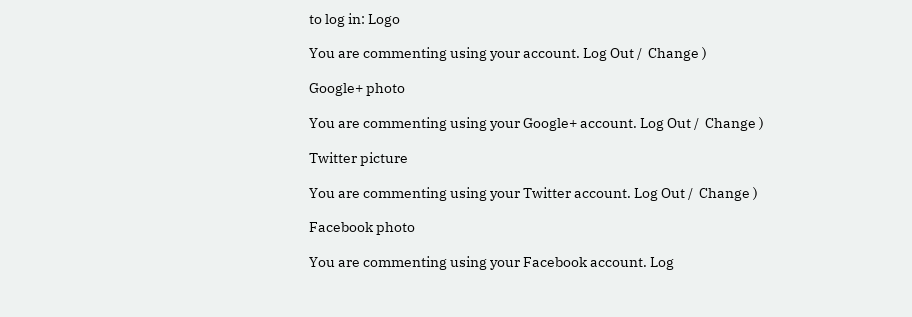to log in: Logo

You are commenting using your account. Log Out /  Change )

Google+ photo

You are commenting using your Google+ account. Log Out /  Change )

Twitter picture

You are commenting using your Twitter account. Log Out /  Change )

Facebook photo

You are commenting using your Facebook account. Log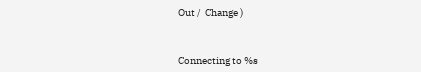Out /  Change )


Connecting to %s